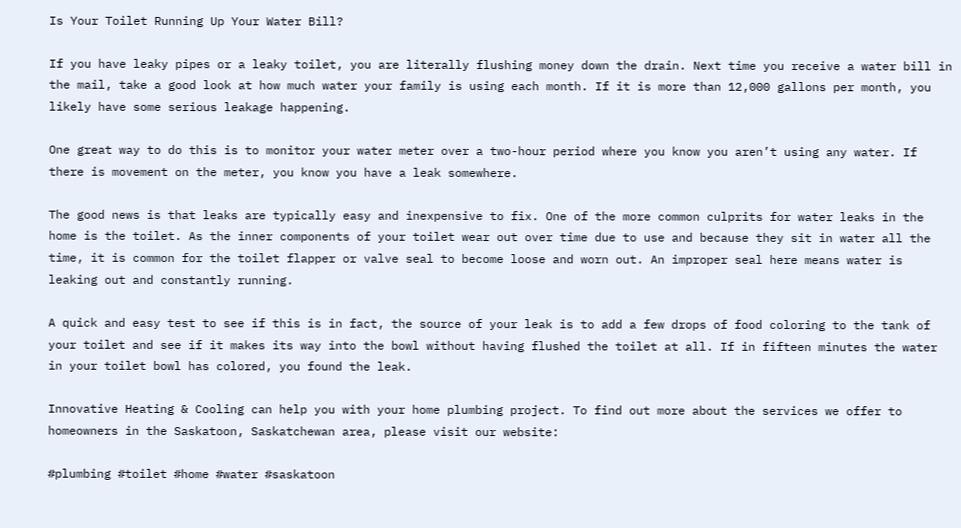Is Your Toilet Running Up Your Water Bill?

If you have leaky pipes or a leaky toilet, you are literally flushing money down the drain. Next time you receive a water bill in the mail, take a good look at how much water your family is using each month. If it is more than 12,000 gallons per month, you likely have some serious leakage happening.

One great way to do this is to monitor your water meter over a two-hour period where you know you aren’t using any water. If there is movement on the meter, you know you have a leak somewhere.

The good news is that leaks are typically easy and inexpensive to fix. One of the more common culprits for water leaks in the home is the toilet. As the inner components of your toilet wear out over time due to use and because they sit in water all the time, it is common for the toilet flapper or valve seal to become loose and worn out. An improper seal here means water is leaking out and constantly running.

A quick and easy test to see if this is in fact, the source of your leak is to add a few drops of food coloring to the tank of your toilet and see if it makes its way into the bowl without having flushed the toilet at all. If in fifteen minutes the water in your toilet bowl has colored, you found the leak.

Innovative Heating & Cooling can help you with your home plumbing project. To find out more about the services we offer to homeowners in the Saskatoon, Saskatchewan area, please visit our website:

#plumbing #toilet #home #water #saskatoon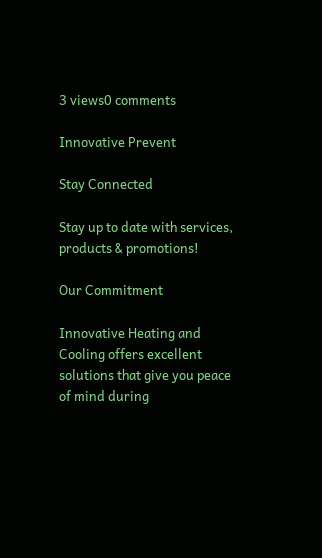3 views0 comments

Innovative Prevent

Stay Connected

Stay up to date with services, products & promotions!

Our Commitment

Innovative Heating and Cooling offers excellent solutions that give you peace of mind during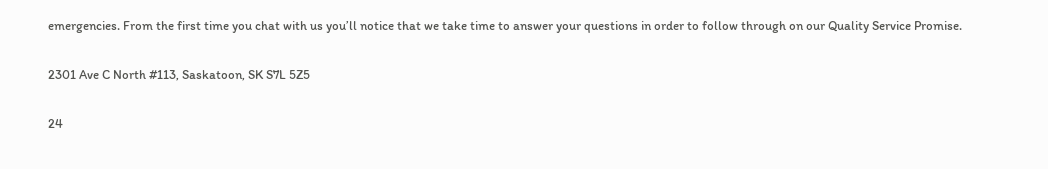emergencies. From the first time you chat with us you’ll notice that we take time to answer your questions in order to follow through on our Quality Service Promise.

2301 Ave C North #113, Saskatoon, SK S7L 5Z5

24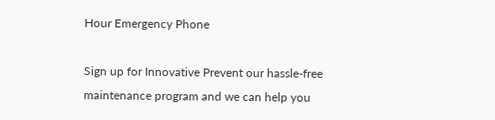Hour Emergency Phone

Sign up for Innovative Prevent our hassle-free maintenance program and we can help you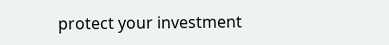protect your investment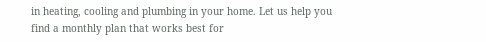in heating, cooling and plumbing in your home. Let us help you find a monthly plan that works best for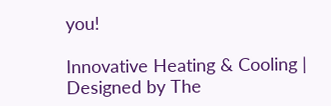you!

Innovative Heating & Cooling | Designed by The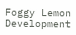Foggy Lemon Development